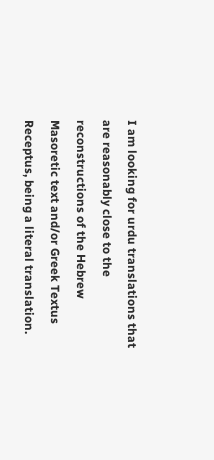I am looking for urdu translations that are reasonably close to the reconstructions of the Hebrew Masoretic text and/or Greek Textus Receptus, being a literal translation.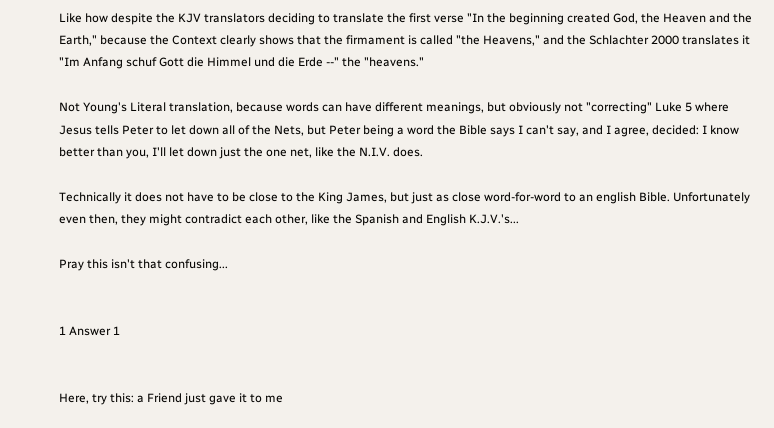Like how despite the KJV translators deciding to translate the first verse "In the beginning created God, the Heaven and the Earth," because the Context clearly shows that the firmament is called "the Heavens," and the Schlachter 2000 translates it "Im Anfang schuf Gott die Himmel und die Erde --" the "heavens."

Not Young's Literal translation, because words can have different meanings, but obviously not "correcting" Luke 5 where Jesus tells Peter to let down all of the Nets, but Peter being a word the Bible says I can't say, and I agree, decided: I know better than you, I'll let down just the one net, like the N.I.V. does.

Technically it does not have to be close to the King James, but just as close word-for-word to an english Bible. Unfortunately even then, they might contradict each other, like the Spanish and English K.J.V.'s...

Pray this isn't that confusing...


1 Answer 1


Here, try this: a Friend just gave it to me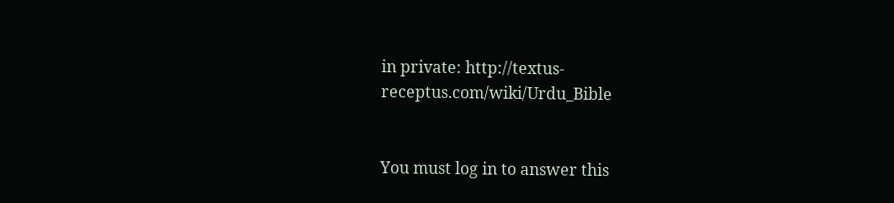in private: http://textus-receptus.com/wiki/Urdu_Bible


You must log in to answer this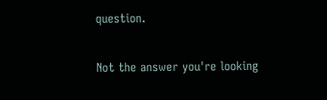question.

Not the answer you're looking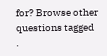for? Browse other questions tagged .